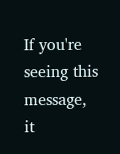If you're seeing this message, it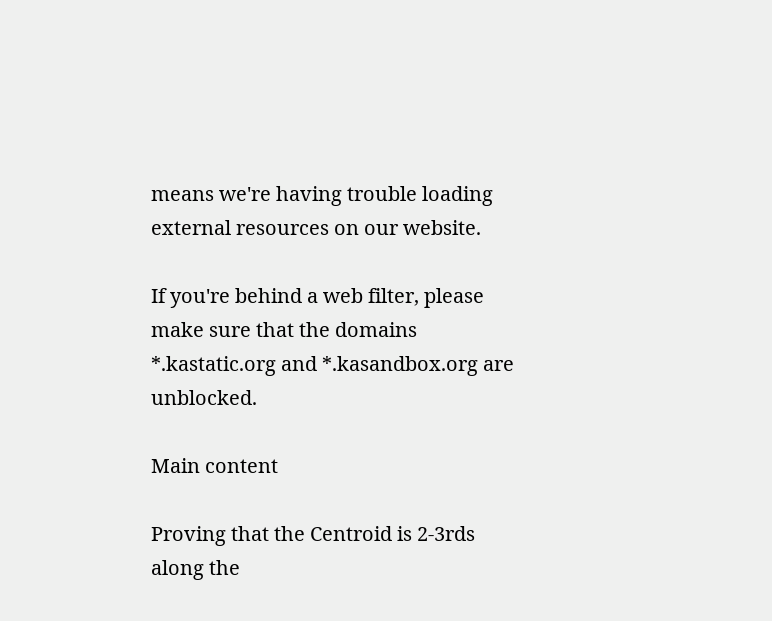means we're having trouble loading external resources on our website.

If you're behind a web filter, please make sure that the domains *.kastatic.org and *.kasandbox.org are unblocked.

Main content

Proving that the Centroid is 2-3rds along the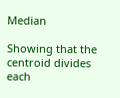Median

Showing that the centroid divides each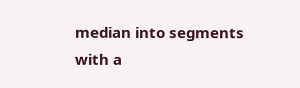median into segments with a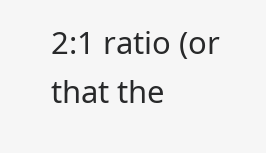2:1 ratio (or that the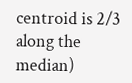centroid is 2/3 along the median)